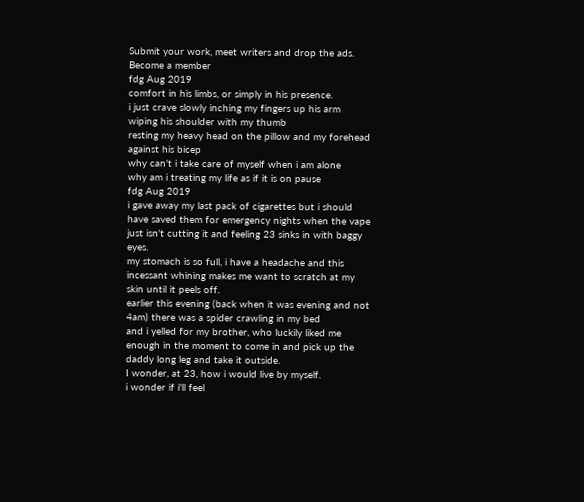Submit your work, meet writers and drop the ads. Become a member
fdg Aug 2019
comfort in his limbs, or simply in his presence.
i just crave slowly inching my fingers up his arm
wiping his shoulder with my thumb
resting my heavy head on the pillow and my forehead against his bicep
why can't i take care of myself when i am alone
why am i treating my life as if it is on pause
fdg Aug 2019
i gave away my last pack of cigarettes but i should have saved them for emergency nights when the vape just isn't cutting it and feeling 23 sinks in with baggy eyes.
my stomach is so full, i have a headache and this incessant whining makes me want to scratch at my skin until it peels off.
earlier this evening (back when it was evening and not 4am) there was a spider crawling in my bed
and i yelled for my brother, who luckily liked me enough in the moment to come in and pick up the daddy long leg and take it outside.
I wonder, at 23, how i would live by myself.
i wonder if i'll feel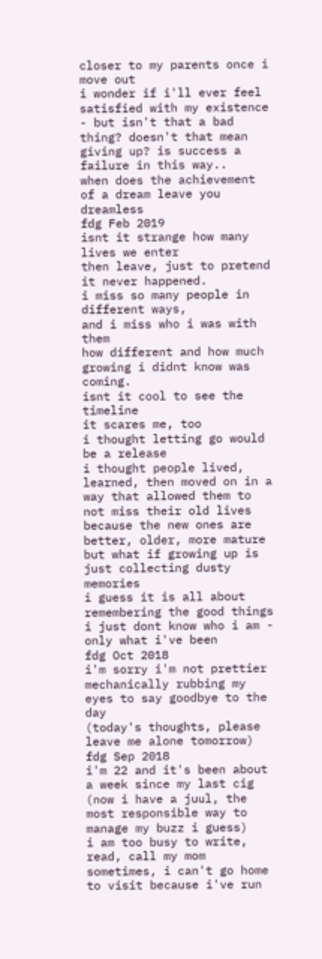closer to my parents once i move out
i wonder if i'll ever feel satisfied with my existence - but isn't that a bad thing? doesn't that mean giving up? is success a failure in this way..
when does the achievement of a dream leave you dreamless
fdg Feb 2019
isnt it strange how many lives we enter
then leave, just to pretend it never happened.
i miss so many people in different ways,
and i miss who i was with them
how different and how much growing i didnt know was coming.
isnt it cool to see the timeline
it scares me, too
i thought letting go would be a release
i thought people lived, learned, then moved on in a way that allowed them to not miss their old lives
because the new ones are better, older, more mature
but what if growing up is just collecting dusty memories
i guess it is all about remembering the good things
i just dont know who i am - only what i've been
fdg Oct 2018
i'm sorry i'm not prettier
mechanically rubbing my eyes to say goodbye to the day
(today's thoughts, please leave me alone tomorrow)
fdg Sep 2018
i'm 22 and it's been about a week since my last cig
(now i have a juul, the most responsible way to manage my buzz i guess)
i am too busy to write, read, call my mom sometimes, i can't go home to visit because i've run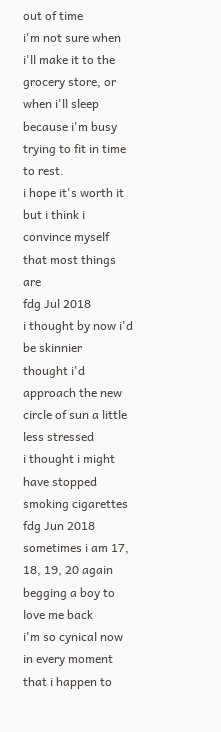out of time
i'm not sure when i'll make it to the grocery store, or
when i'll sleep because i'm busy trying to fit in time to rest.
i hope it's worth it
but i think i convince myself that most things are
fdg Jul 2018
i thought by now i'd be skinnier
thought i'd approach the new circle of sun a little less stressed
i thought i might have stopped smoking cigarettes
fdg Jun 2018
sometimes i am 17, 18, 19, 20 again
begging a boy to love me back
i'm so cynical now in every moment that i happen to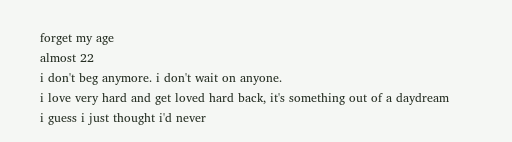forget my age
almost 22
i don't beg anymore. i don't wait on anyone.
i love very hard and get loved hard back, it's something out of a daydream
i guess i just thought i'd never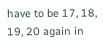have to be 17, 18, 19, 20 again in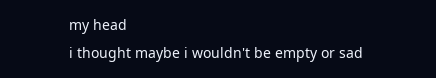my head
i thought maybe i wouldn't be empty or sad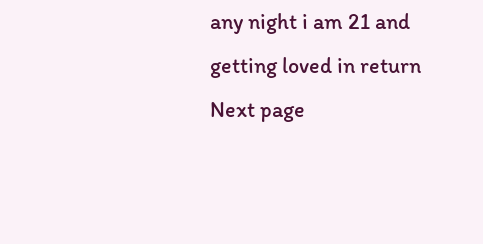any night i am 21 and getting loved in return
Next page